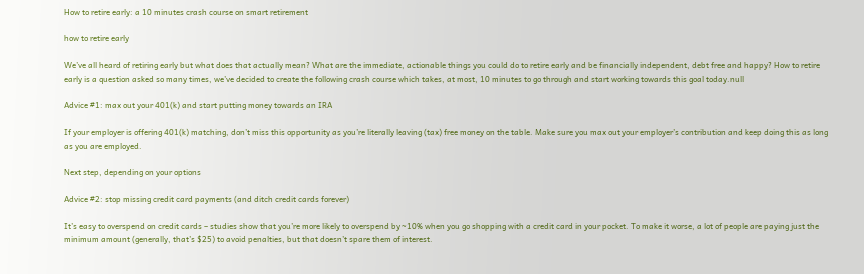How to retire early: a 10 minutes crash course on smart retirement

how to retire early

We’ve all heard of retiring early but what does that actually mean? What are the immediate, actionable things you could do to retire early and be financially independent, debt free and happy? How to retire early is a question asked so many times, we’ve decided to create the following crash course which takes, at most, 10 minutes to go through and start working towards this goal today.null

Advice #1: max out your 401(k) and start putting money towards an IRA

If your employer is offering 401(k) matching, don’t miss this opportunity as you’re literally leaving (tax) free money on the table. Make sure you max out your employer’s contribution and keep doing this as long as you are employed.

Next step, depending on your options

Advice #2: stop missing credit card payments (and ditch credit cards forever)

It’s easy to overspend on credit cards – studies show that you’re more likely to overspend by ~10% when you go shopping with a credit card in your pocket. To make it worse, a lot of people are paying just the minimum amount (generally, that’s $25) to avoid penalties, but that doesn’t spare them of interest.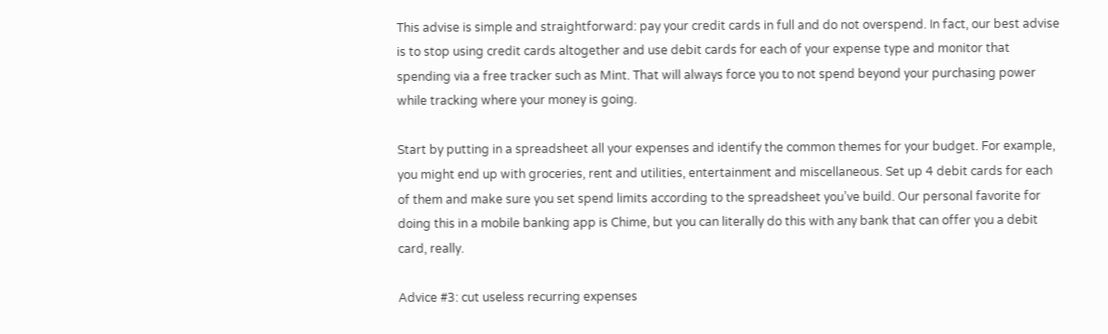This advise is simple and straightforward: pay your credit cards in full and do not overspend. In fact, our best advise is to stop using credit cards altogether and use debit cards for each of your expense type and monitor that spending via a free tracker such as Mint. That will always force you to not spend beyond your purchasing power while tracking where your money is going.

Start by putting in a spreadsheet all your expenses and identify the common themes for your budget. For example, you might end up with groceries, rent and utilities, entertainment and miscellaneous. Set up 4 debit cards for each of them and make sure you set spend limits according to the spreadsheet you’ve build. Our personal favorite for doing this in a mobile banking app is Chime, but you can literally do this with any bank that can offer you a debit card, really.

Advice #3: cut useless recurring expenses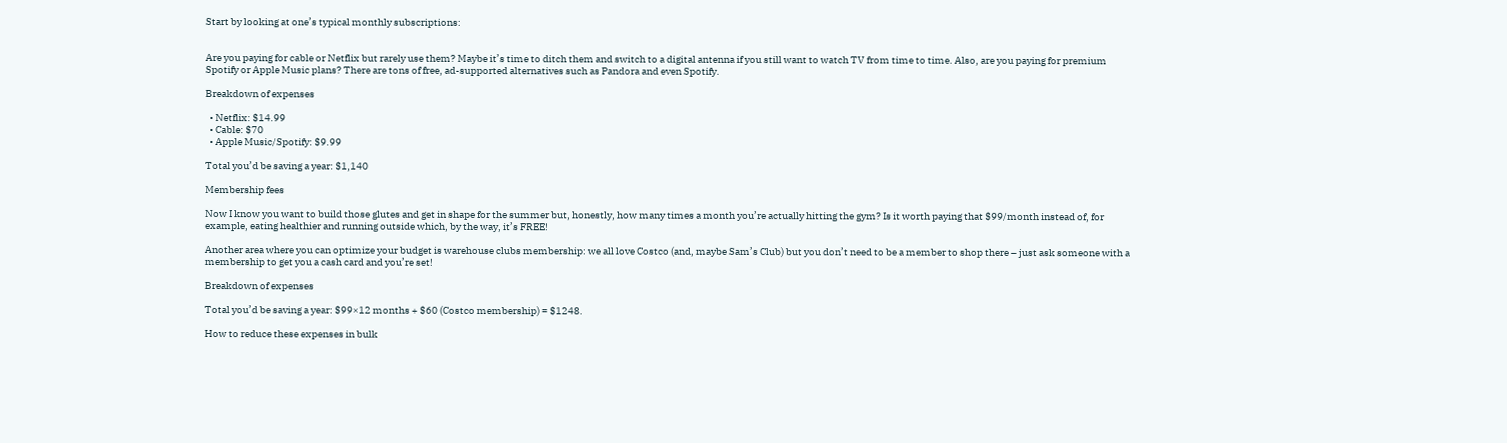Start by looking at one’s typical monthly subscriptions:


Are you paying for cable or Netflix but rarely use them? Maybe it’s time to ditch them and switch to a digital antenna if you still want to watch TV from time to time. Also, are you paying for premium Spotify or Apple Music plans? There are tons of free, ad-supported alternatives such as Pandora and even Spotify.

Breakdown of expenses

  • Netflix: $14.99
  • Cable: $70
  • Apple Music/Spotify: $9.99

Total you’d be saving a year: $1,140

Membership fees

Now I know you want to build those glutes and get in shape for the summer but, honestly, how many times a month you’re actually hitting the gym? Is it worth paying that $99/month instead of, for example, eating healthier and running outside which, by the way, it’s FREE!

Another area where you can optimize your budget is warehouse clubs membership: we all love Costco (and, maybe Sam’s Club) but you don’t need to be a member to shop there – just ask someone with a membership to get you a cash card and you’re set!

Breakdown of expenses

Total you’d be saving a year: $99×12 months + $60 (Costco membership) = $1248.

How to reduce these expenses in bulk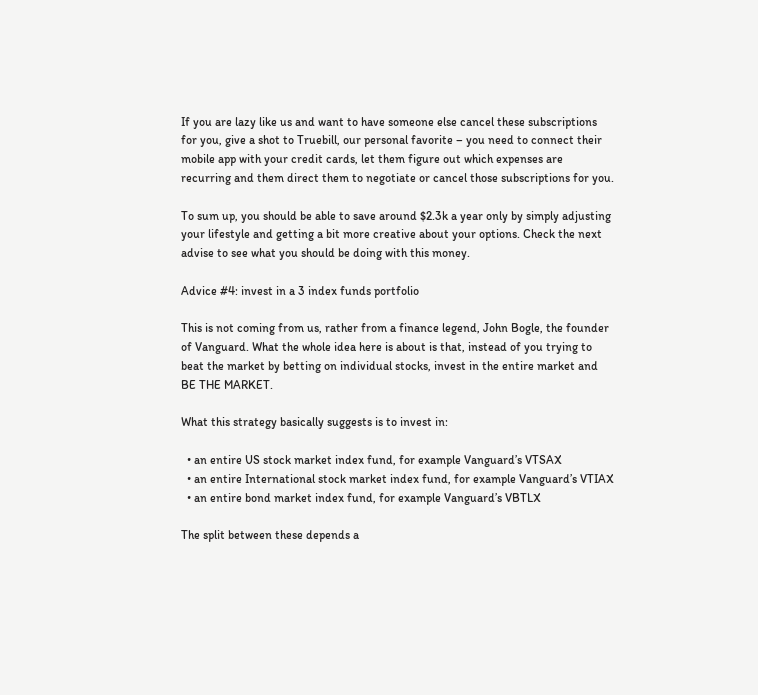If you are lazy like us and want to have someone else cancel these subscriptions for you, give a shot to Truebill, our personal favorite – you need to connect their mobile app with your credit cards, let them figure out which expenses are recurring and them direct them to negotiate or cancel those subscriptions for you.

To sum up, you should be able to save around $2.3k a year only by simply adjusting your lifestyle and getting a bit more creative about your options. Check the next advise to see what you should be doing with this money.

Advice #4: invest in a 3 index funds portfolio

This is not coming from us, rather from a finance legend, John Bogle, the founder of Vanguard. What the whole idea here is about is that, instead of you trying to beat the market by betting on individual stocks, invest in the entire market and BE THE MARKET.

What this strategy basically suggests is to invest in:

  • an entire US stock market index fund, for example Vanguard’s VTSAX
  • an entire International stock market index fund, for example Vanguard’s VTIAX
  • an entire bond market index fund, for example Vanguard’s VBTLX

The split between these depends a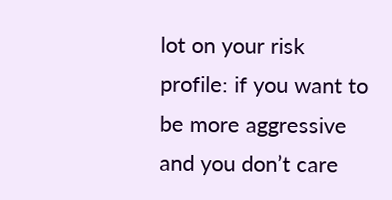lot on your risk profile: if you want to be more aggressive and you don’t care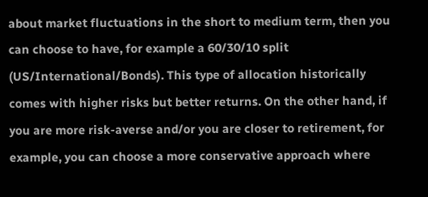about market fluctuations in the short to medium term, then you can choose to have, for example a 60/30/10 split (US/International/Bonds). This type of allocation historically comes with higher risks but better returns. On the other hand, if you are more risk-averse and/or you are closer to retirement, for example, you can choose a more conservative approach where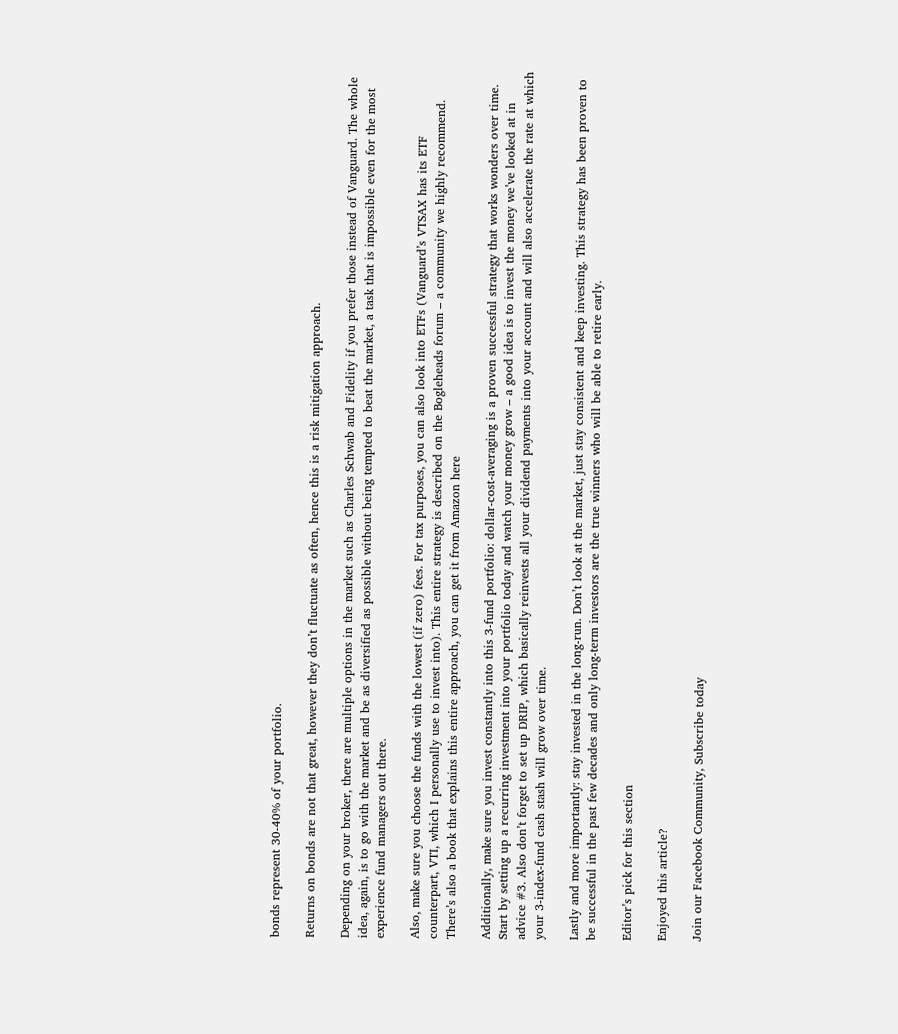bonds represent 30-40% of your portfolio.

Returns on bonds are not that great, however they don’t fluctuate as often, hence this is a risk mitigation approach.

Depending on your broker, there are multiple options in the market such as Charles Schwab and Fidelity if you prefer those instead of Vanguard. The whole idea, again, is to go with the market and be as diversified as possible without being tempted to beat the market, a task that is impossible even for the most experience fund managers out there.

Also, make sure you choose the funds with the lowest (if zero) fees. For tax purposes, you can also look into ETFs (Vanguard’s VTSAX has its ETF counterpart, VTI, which I personally use to invest into). This entire strategy is described on the Bogleheads forum – a community we highly recommend. There’s also a book that explains this entire approach, you can get it from Amazon here

Additionally, make sure you invest constantly into this 3-fund portfolio: dollar-cost-averaging is a proven successful strategy that works wonders over time. Start by setting up a recurring investment into your portfolio today and watch your money grow – a good idea is to invest the money we’ve looked at in advice #3. Also don’t forget to set up DRIP, which basically reinvests all your dividend payments into your account and will also accelerate the rate at which your 3-index-fund cash stash will grow over time.

Lastly and more importantly: stay invested in the long-run. Don’t look at the market, just stay consistent and keep investing. This strategy has been proven to be successful in the past few decades and only long-term investors are the true winners who will be able to retire early.

Editor’s pick for this section

Enjoyed this article?

Join our Facebook Community, Subscribe today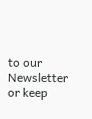to our Newsletter or keep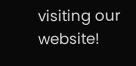visiting our website!